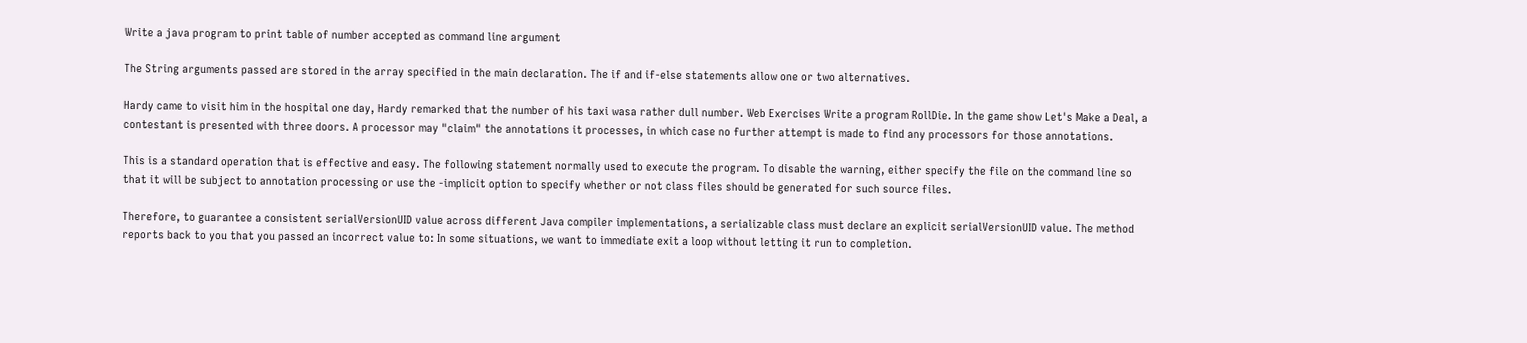Write a java program to print table of number accepted as command line argument

The String arguments passed are stored in the array specified in the main declaration. The if and if-else statements allow one or two alternatives.

Hardy came to visit him in the hospital one day, Hardy remarked that the number of his taxi wasa rather dull number. Web Exercises Write a program RollDie. In the game show Let's Make a Deal, a contestant is presented with three doors. A processor may "claim" the annotations it processes, in which case no further attempt is made to find any processors for those annotations.

This is a standard operation that is effective and easy. The following statement normally used to execute the program. To disable the warning, either specify the file on the command line so that it will be subject to annotation processing or use the -implicit option to specify whether or not class files should be generated for such source files.

Therefore, to guarantee a consistent serialVersionUID value across different Java compiler implementations, a serializable class must declare an explicit serialVersionUID value. The method reports back to you that you passed an incorrect value to: In some situations, we want to immediate exit a loop without letting it run to completion.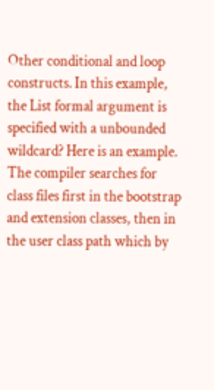Other conditional and loop constructs. In this example, the List formal argument is specified with a unbounded wildcard? Here is an example. The compiler searches for class files first in the bootstrap and extension classes, then in the user class path which by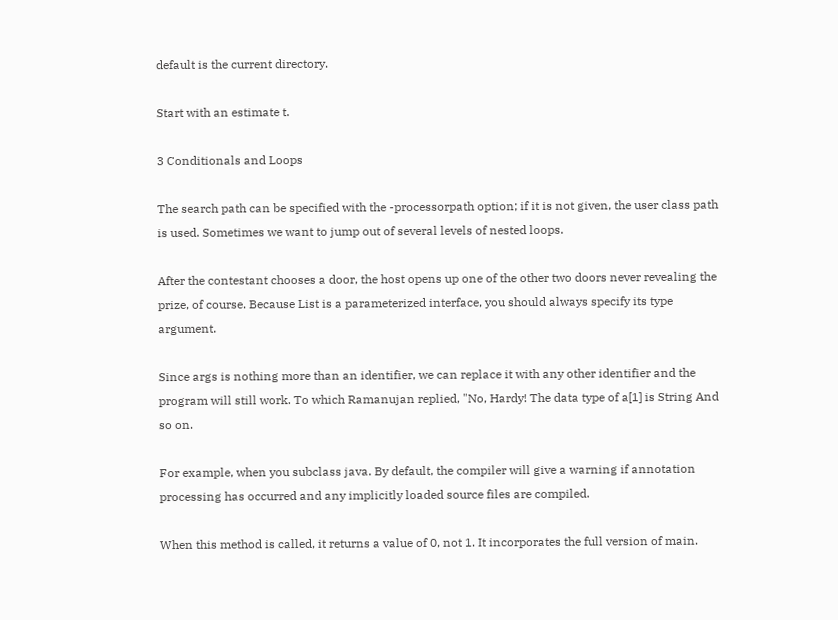default is the current directory.

Start with an estimate t.

3 Conditionals and Loops

The search path can be specified with the -processorpath option; if it is not given, the user class path is used. Sometimes we want to jump out of several levels of nested loops.

After the contestant chooses a door, the host opens up one of the other two doors never revealing the prize, of course. Because List is a parameterized interface, you should always specify its type argument.

Since args is nothing more than an identifier, we can replace it with any other identifier and the program will still work. To which Ramanujan replied, "No, Hardy! The data type of a[1] is String And so on.

For example, when you subclass java. By default, the compiler will give a warning if annotation processing has occurred and any implicitly loaded source files are compiled.

When this method is called, it returns a value of 0, not 1. It incorporates the full version of main.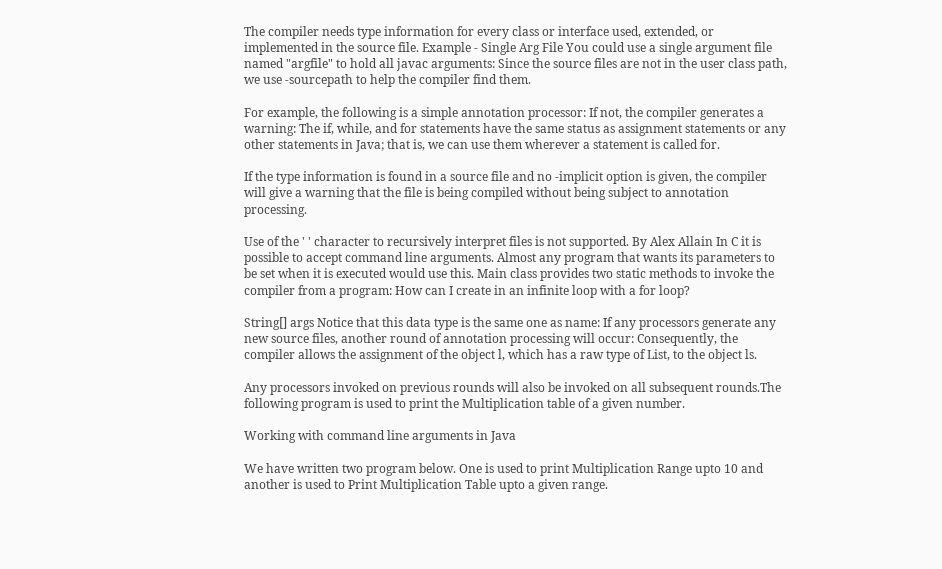The compiler needs type information for every class or interface used, extended, or implemented in the source file. Example - Single Arg File You could use a single argument file named "argfile" to hold all javac arguments: Since the source files are not in the user class path, we use -sourcepath to help the compiler find them.

For example, the following is a simple annotation processor: If not, the compiler generates a warning: The if, while, and for statements have the same status as assignment statements or any other statements in Java; that is, we can use them wherever a statement is called for.

If the type information is found in a source file and no -implicit option is given, the compiler will give a warning that the file is being compiled without being subject to annotation processing.

Use of the ' ' character to recursively interpret files is not supported. By Alex Allain In C it is possible to accept command line arguments. Almost any program that wants its parameters to be set when it is executed would use this. Main class provides two static methods to invoke the compiler from a program: How can I create in an infinite loop with a for loop?

String[] args Notice that this data type is the same one as name: If any processors generate any new source files, another round of annotation processing will occur: Consequently, the compiler allows the assignment of the object l, which has a raw type of List, to the object ls.

Any processors invoked on previous rounds will also be invoked on all subsequent rounds.The following program is used to print the Multiplication table of a given number.

Working with command line arguments in Java

We have written two program below. One is used to print Multiplication Range upto 10 and another is used to Print Multiplication Table upto a given range.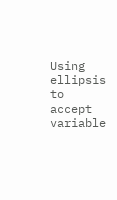Using ellipsis to accept variable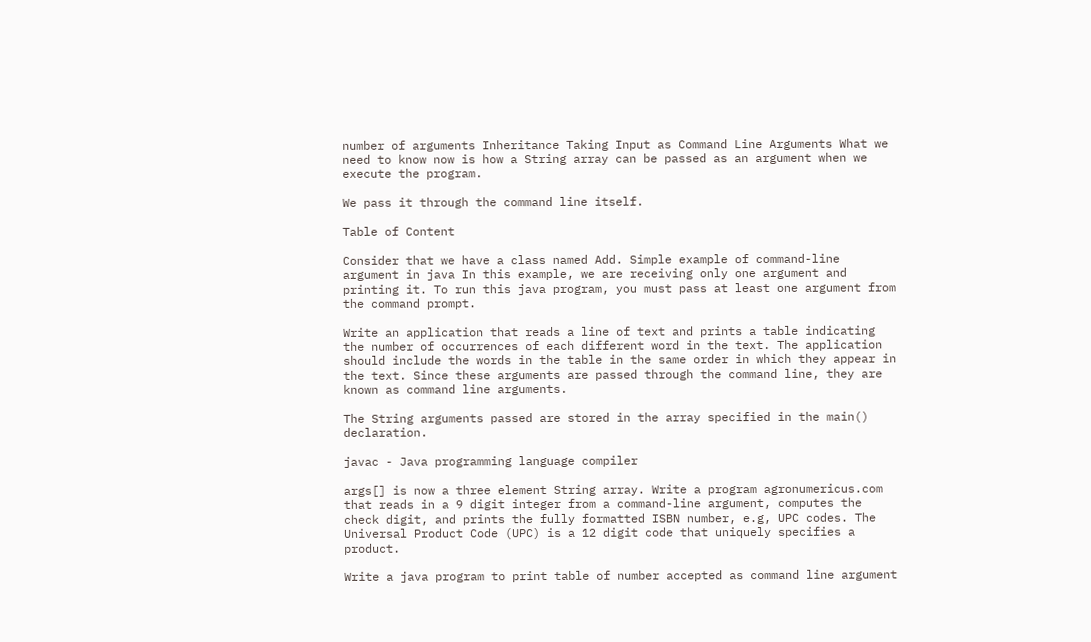number of arguments Inheritance Taking Input as Command Line Arguments What we need to know now is how a String array can be passed as an argument when we execute the program.

We pass it through the command line itself.

Table of Content

Consider that we have a class named Add. Simple example of command-line argument in java In this example, we are receiving only one argument and printing it. To run this java program, you must pass at least one argument from the command prompt.

Write an application that reads a line of text and prints a table indicating the number of occurrences of each different word in the text. The application should include the words in the table in the same order in which they appear in the text. Since these arguments are passed through the command line, they are known as command line arguments.

The String arguments passed are stored in the array specified in the main() declaration.

javac - Java programming language compiler

args[] is now a three element String array. Write a program agronumericus.com that reads in a 9 digit integer from a command-line argument, computes the check digit, and prints the fully formatted ISBN number, e.g, UPC codes. The Universal Product Code (UPC) is a 12 digit code that uniquely specifies a product.

Write a java program to print table of number accepted as command line argument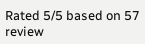Rated 5/5 based on 57 review